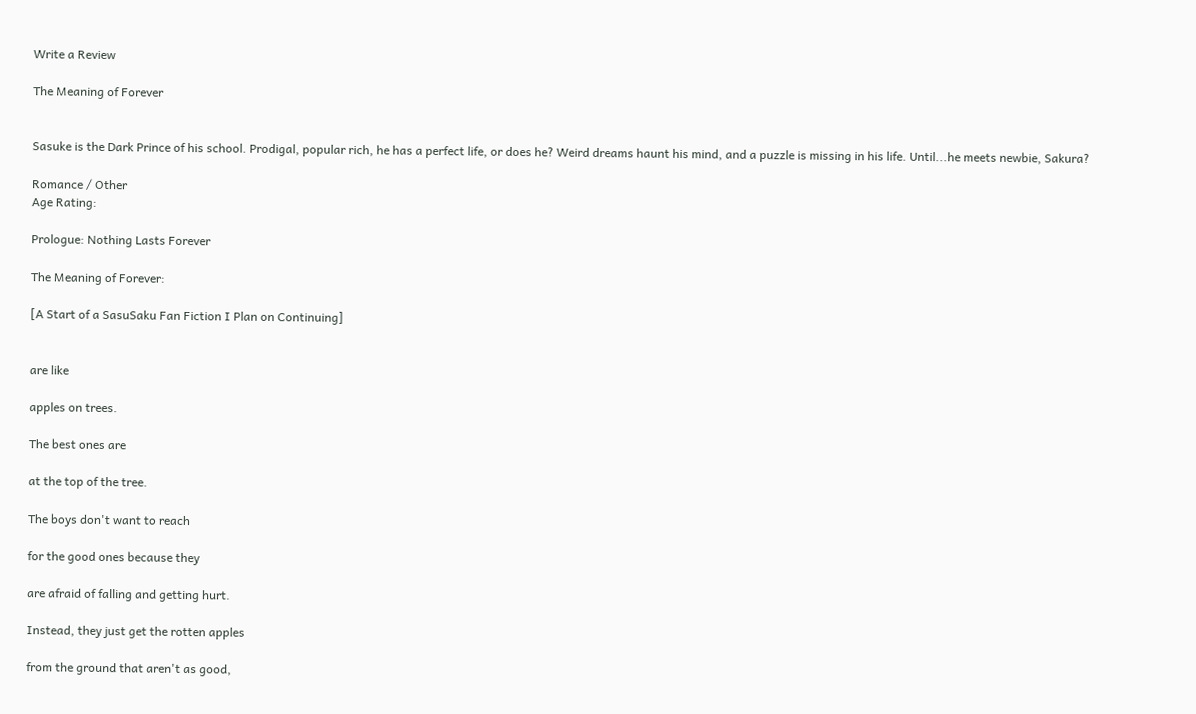Write a Review

The Meaning of Forever


Sasuke is the Dark Prince of his school. Prodigal, popular rich, he has a perfect life, or does he? Weird dreams haunt his mind, and a puzzle is missing in his life. Until...he meets newbie, Sakura?

Romance / Other
Age Rating:

Prologue: Nothing Lasts Forever

The Meaning of Forever:

[A Start of a SasuSaku Fan Fiction I Plan on Continuing]


are like

apples on trees.

The best ones are

at the top of the tree.

The boys don't want to reach

for the good ones because they

are afraid of falling and getting hurt.

Instead, they just get the rotten apples

from the ground that aren't as good,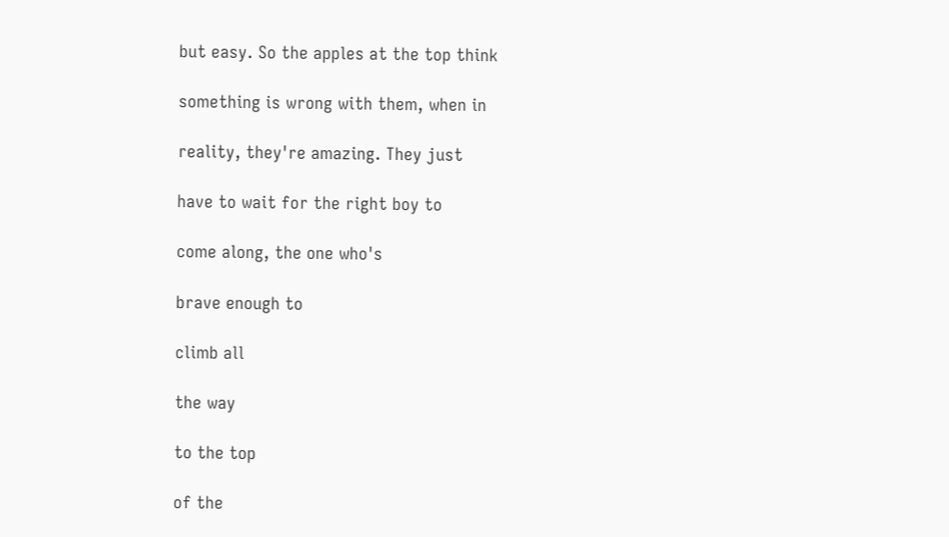but easy. So the apples at the top think

something is wrong with them, when in

reality, they're amazing. They just

have to wait for the right boy to

come along, the one who's

brave enough to

climb all

the way

to the top

of the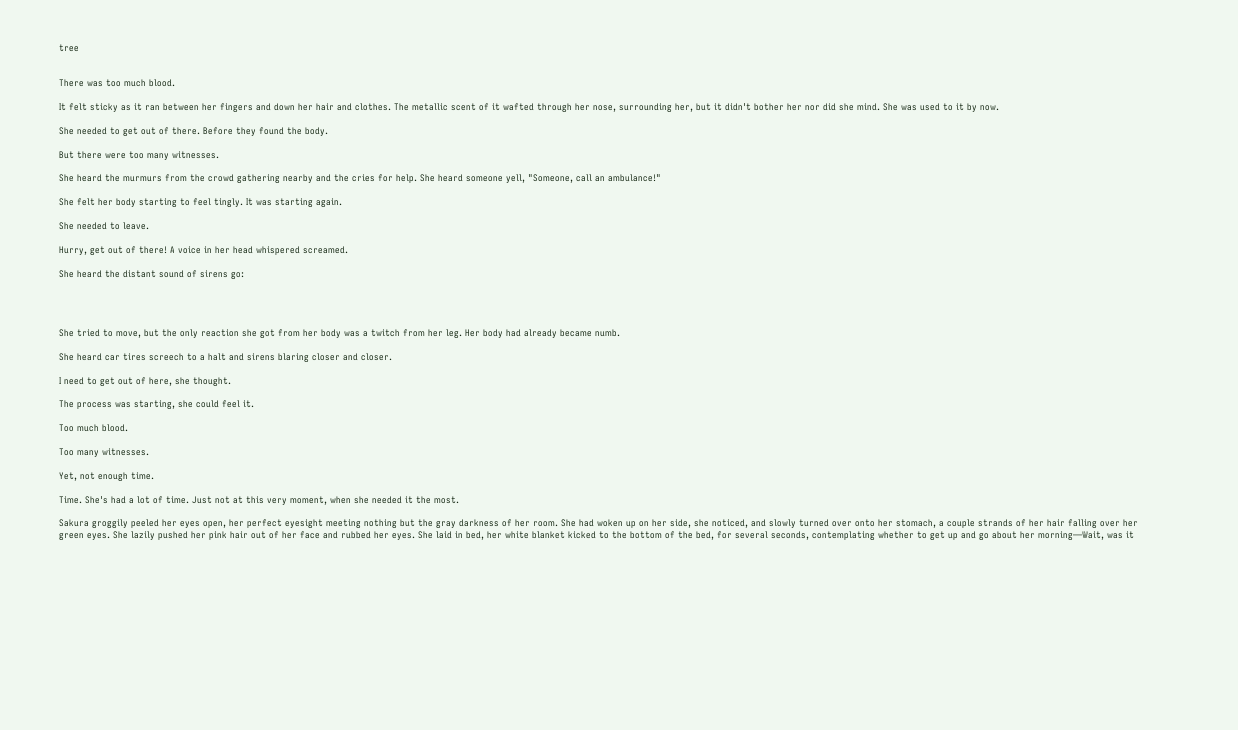tree


There was too much blood.

It felt sticky as it ran between her fingers and down her hair and clothes. The metallic scent of it wafted through her nose, surrounding her, but it didn't bother her nor did she mind. She was used to it by now.

She needed to get out of there. Before they found the body.

But there were too many witnesses.

She heard the murmurs from the crowd gathering nearby and the cries for help. She heard someone yell, "Someone, call an ambulance!"

She felt her body starting to feel tingly. It was starting again.

She needed to leave.

Hurry, get out of there! A voice in her head whispered screamed.

She heard the distant sound of sirens go:




She tried to move, but the only reaction she got from her body was a twitch from her leg. Her body had already became numb.

She heard car tires screech to a halt and sirens blaring closer and closer.

I need to get out of here, she thought.

The process was starting, she could feel it.

Too much blood.

Too many witnesses.

Yet, not enough time.

Time. She's had a lot of time. Just not at this very moment, when she needed it the most.

Sakura groggily peeled her eyes open, her perfect eyesight meeting nothing but the gray darkness of her room. She had woken up on her side, she noticed, and slowly turned over onto her stomach, a couple strands of her hair falling over her green eyes. She lazily pushed her pink hair out of her face and rubbed her eyes. She laid in bed, her white blanket kicked to the bottom of the bed, for several seconds, contemplating whether to get up and go about her morning—Wait, was it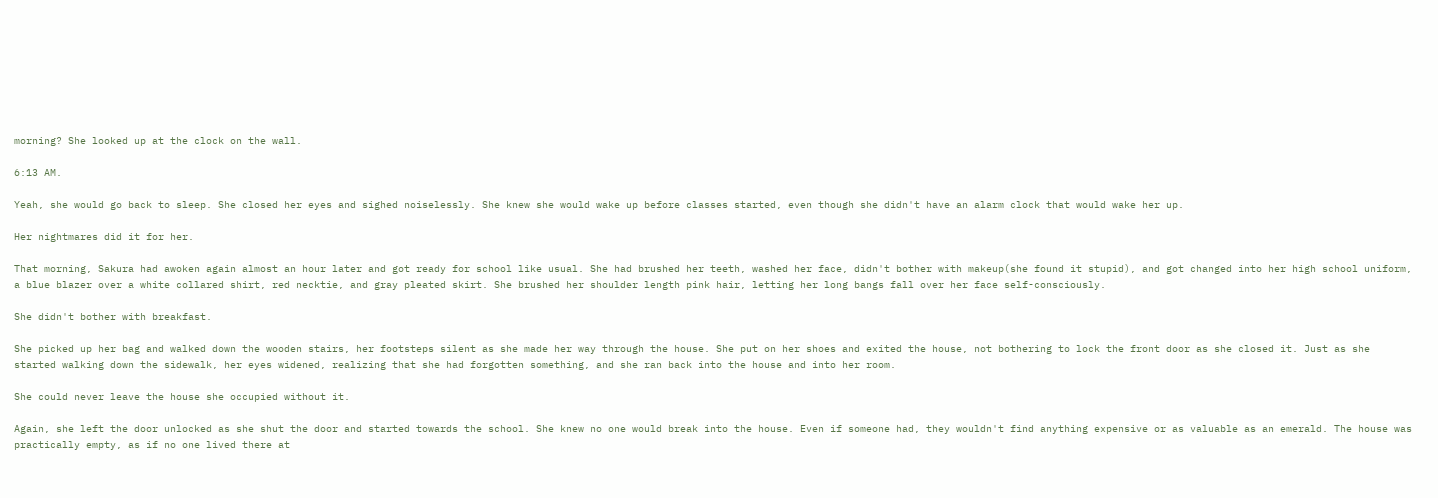morning? She looked up at the clock on the wall.

6:13 AM.

Yeah, she would go back to sleep. She closed her eyes and sighed noiselessly. She knew she would wake up before classes started, even though she didn't have an alarm clock that would wake her up.

Her nightmares did it for her.

That morning, Sakura had awoken again almost an hour later and got ready for school like usual. She had brushed her teeth, washed her face, didn't bother with makeup(she found it stupid), and got changed into her high school uniform, a blue blazer over a white collared shirt, red necktie, and gray pleated skirt. She brushed her shoulder length pink hair, letting her long bangs fall over her face self-consciously.

She didn't bother with breakfast.

She picked up her bag and walked down the wooden stairs, her footsteps silent as she made her way through the house. She put on her shoes and exited the house, not bothering to lock the front door as she closed it. Just as she started walking down the sidewalk, her eyes widened, realizing that she had forgotten something, and she ran back into the house and into her room.

She could never leave the house she occupied without it.

Again, she left the door unlocked as she shut the door and started towards the school. She knew no one would break into the house. Even if someone had, they wouldn't find anything expensive or as valuable as an emerald. The house was practically empty, as if no one lived there at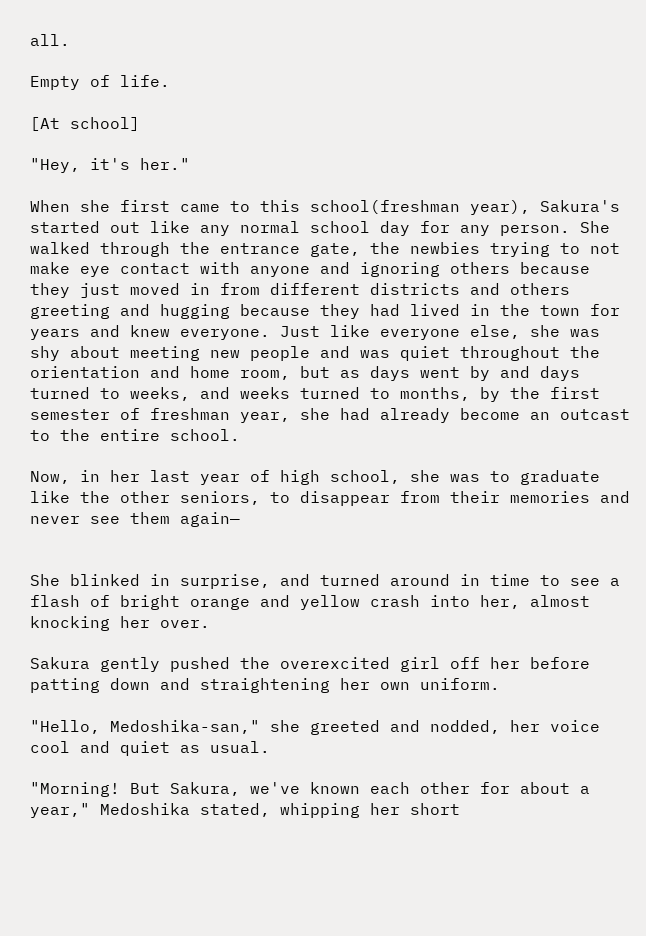all.

Empty of life.

[At school]

"Hey, it's her."

When she first came to this school(freshman year), Sakura's started out like any normal school day for any person. She walked through the entrance gate, the newbies trying to not make eye contact with anyone and ignoring others because they just moved in from different districts and others greeting and hugging because they had lived in the town for years and knew everyone. Just like everyone else, she was shy about meeting new people and was quiet throughout the orientation and home room, but as days went by and days turned to weeks, and weeks turned to months, by the first semester of freshman year, she had already become an outcast to the entire school.

Now, in her last year of high school, she was to graduate like the other seniors, to disappear from their memories and never see them again—


She blinked in surprise, and turned around in time to see a flash of bright orange and yellow crash into her, almost knocking her over.

Sakura gently pushed the overexcited girl off her before patting down and straightening her own uniform.

"Hello, Medoshika-san," she greeted and nodded, her voice cool and quiet as usual.

"Morning! But Sakura, we've known each other for about a year," Medoshika stated, whipping her short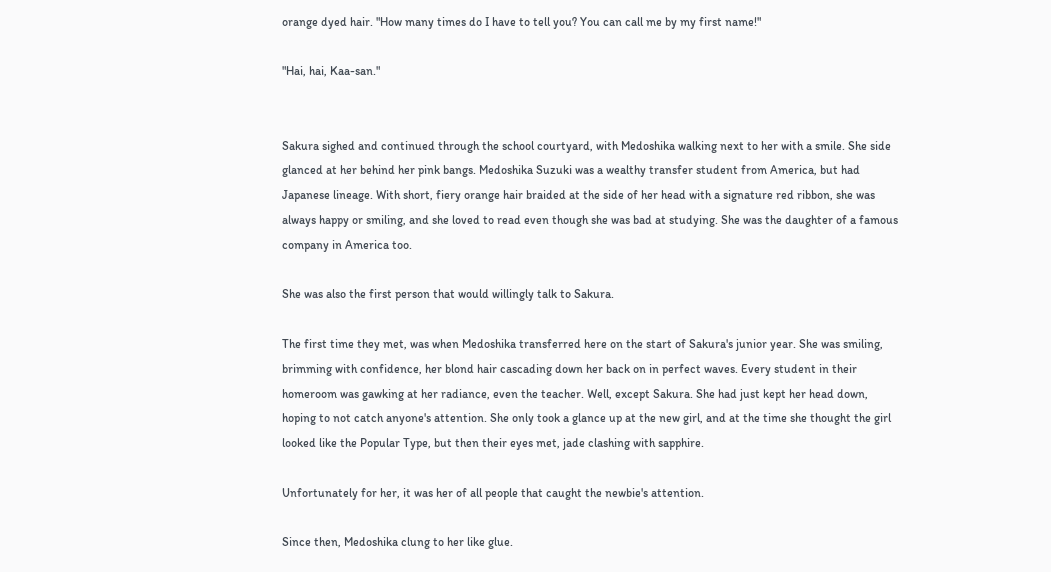orange dyed hair. "How many times do I have to tell you? You can call me by my first name!"

"Hai, hai, Kaa-san."


Sakura sighed and continued through the school courtyard, with Medoshika walking next to her with a smile. She side glanced at her behind her pink bangs. Medoshika Suzuki was a wealthy transfer student from America, but had Japanese lineage. With short, fiery orange hair braided at the side of her head with a signature red ribbon, she was always happy or smiling, and she loved to read even though she was bad at studying. She was the daughter of a famous company in America too.

She was also the first person that would willingly talk to Sakura.

The first time they met, was when Medoshika transferred here on the start of Sakura's junior year. She was smiling, brimming with confidence, her blond hair cascading down her back on in perfect waves. Every student in their homeroom was gawking at her radiance, even the teacher. Well, except Sakura. She had just kept her head down, hoping to not catch anyone's attention. She only took a glance up at the new girl, and at the time she thought the girl looked like the Popular Type, but then their eyes met, jade clashing with sapphire.

Unfortunately for her, it was her of all people that caught the newbie's attention.

Since then, Medoshika clung to her like glue.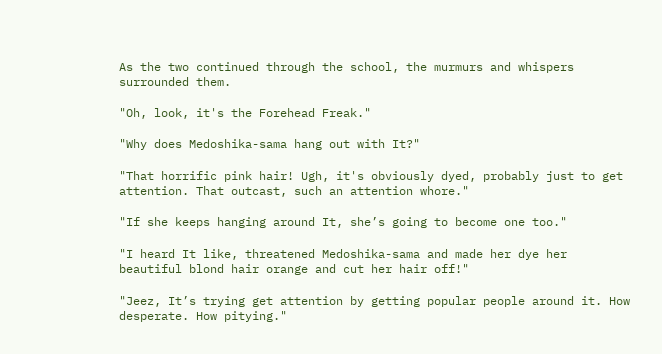As the two continued through the school, the murmurs and whispers surrounded them.

"Oh, look, it's the Forehead Freak."

"Why does Medoshika-sama hang out with It?"

"That horrific pink hair! Ugh, it's obviously dyed, probably just to get attention. That outcast, such an attention whore."

"If she keeps hanging around It, she’s going to become one too."

"I heard It like, threatened Medoshika-sama and made her dye her beautiful blond hair orange and cut her hair off!"

"Jeez, It’s trying get attention by getting popular people around it. How desperate. How pitying."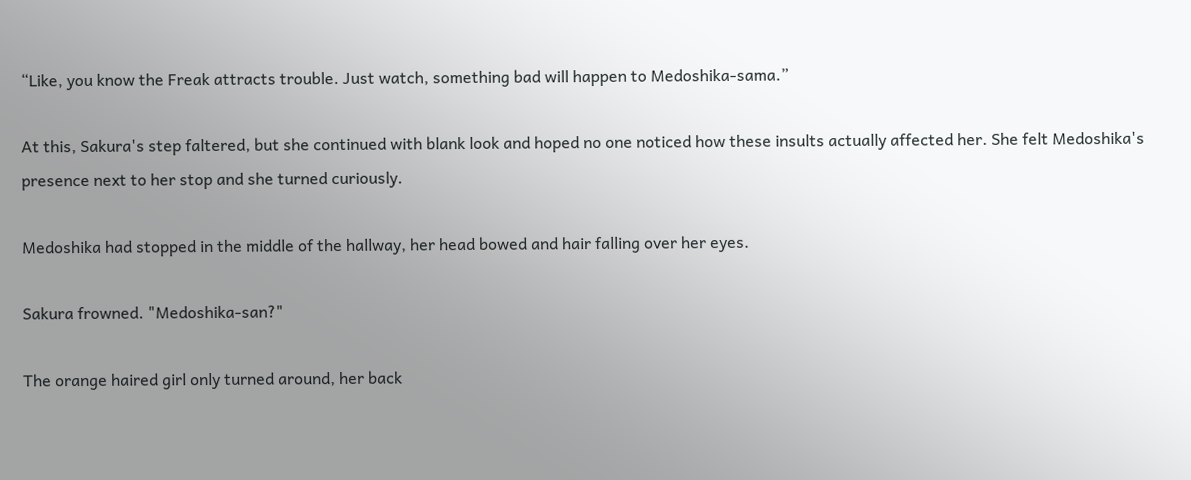“Like, you know the Freak attracts trouble. Just watch, something bad will happen to Medoshika-sama.”

At this, Sakura's step faltered, but she continued with blank look and hoped no one noticed how these insults actually affected her. She felt Medoshika's presence next to her stop and she turned curiously.

Medoshika had stopped in the middle of the hallway, her head bowed and hair falling over her eyes.

Sakura frowned. "Medoshika-san?"

The orange haired girl only turned around, her back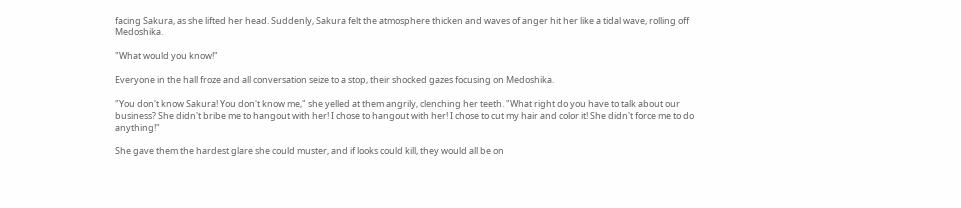facing Sakura, as she lifted her head. Suddenly, Sakura felt the atmosphere thicken and waves of anger hit her like a tidal wave, rolling off Medoshika.

"What would you know!"

Everyone in the hall froze and all conversation seize to a stop, their shocked gazes focusing on Medoshika.

"You don't know Sakura! You don't know me," she yelled at them angrily, clenching her teeth. "What right do you have to talk about our business? She didn't bribe me to hangout with her! I chose to hangout with her! I chose to cut my hair and color it! She didn't force me to do anything!"

She gave them the hardest glare she could muster, and if looks could kill, they would all be on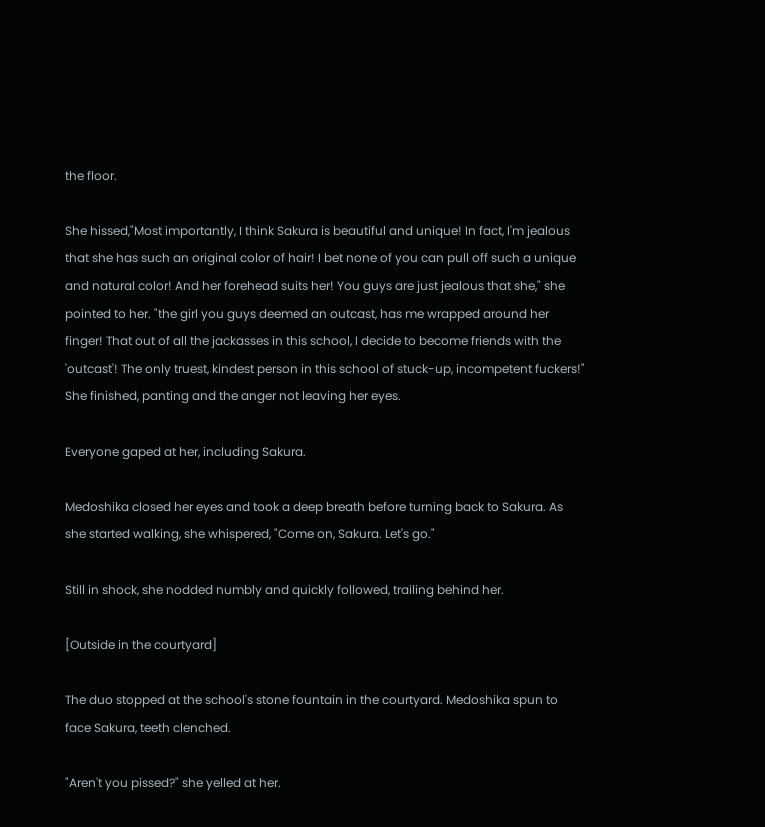the floor.

She hissed,"Most importantly, I think Sakura is beautiful and unique! In fact, I'm jealous that she has such an original color of hair! I bet none of you can pull off such a unique and natural color! And her forehead suits her! You guys are just jealous that she," she pointed to her. "the girl you guys deemed an outcast, has me wrapped around her finger! That out of all the jackasses in this school, I decide to become friends with the 'outcast'! The only truest, kindest person in this school of stuck-up, incompetent fuckers!" She finished, panting and the anger not leaving her eyes.

Everyone gaped at her, including Sakura.

Medoshika closed her eyes and took a deep breath before turning back to Sakura. As she started walking, she whispered, "Come on, Sakura. Let's go."

Still in shock, she nodded numbly and quickly followed, trailing behind her.

[Outside in the courtyard]

The duo stopped at the school's stone fountain in the courtyard. Medoshika spun to face Sakura, teeth clenched.

"Aren't you pissed?" she yelled at her.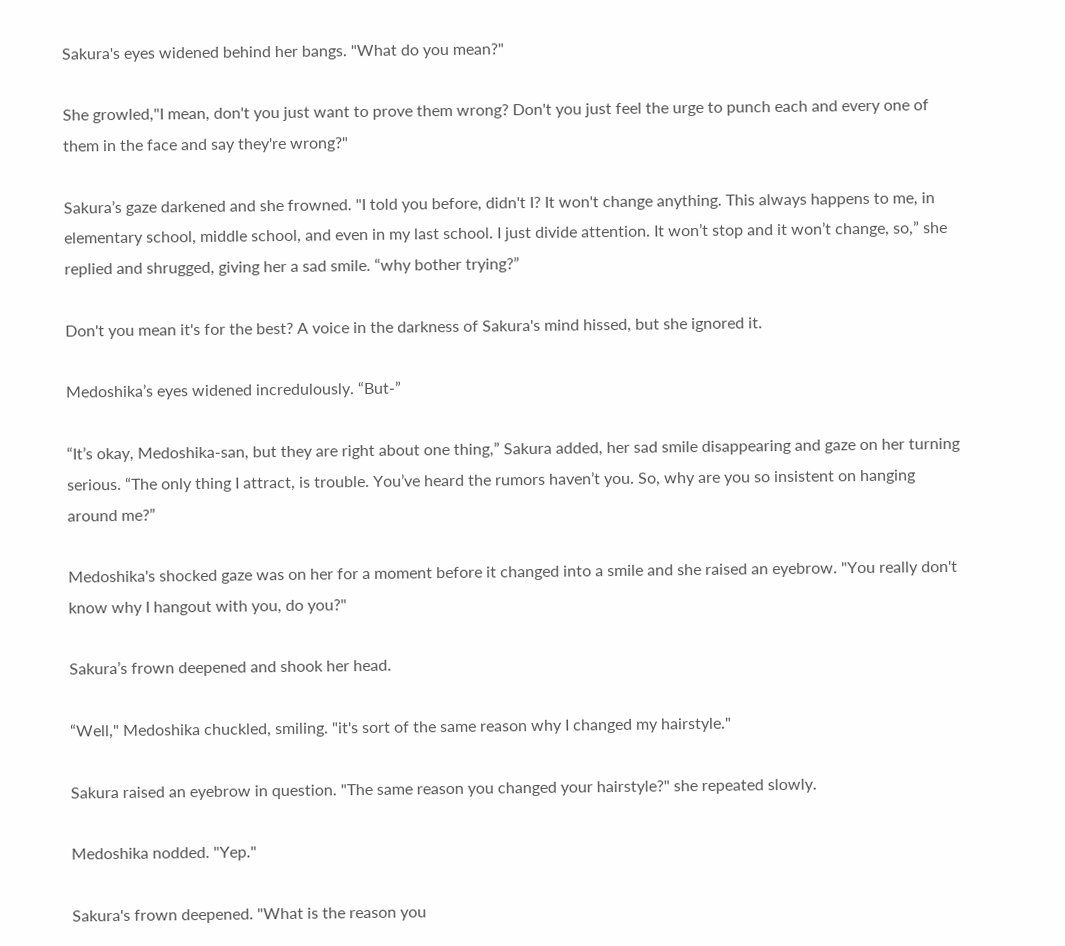Sakura's eyes widened behind her bangs. "What do you mean?"

She growled,"I mean, don't you just want to prove them wrong? Don't you just feel the urge to punch each and every one of them in the face and say they're wrong?"

Sakura’s gaze darkened and she frowned. "I told you before, didn't I? It won't change anything. This always happens to me, in elementary school, middle school, and even in my last school. I just divide attention. It won’t stop and it won’t change, so,” she replied and shrugged, giving her a sad smile. “why bother trying?”

Don't you mean it's for the best? A voice in the darkness of Sakura's mind hissed, but she ignored it.

Medoshika’s eyes widened incredulously. “But-”

“It’s okay, Medoshika-san, but they are right about one thing,” Sakura added, her sad smile disappearing and gaze on her turning serious. “The only thing I attract, is trouble. You’ve heard the rumors haven’t you. So, why are you so insistent on hanging around me?”

Medoshika's shocked gaze was on her for a moment before it changed into a smile and she raised an eyebrow. "You really don't know why I hangout with you, do you?"

Sakura’s frown deepened and shook her head.

“Well," Medoshika chuckled, smiling. "it's sort of the same reason why I changed my hairstyle."

Sakura raised an eyebrow in question. "The same reason you changed your hairstyle?" she repeated slowly.

Medoshika nodded. "Yep."

Sakura's frown deepened. "What is the reason you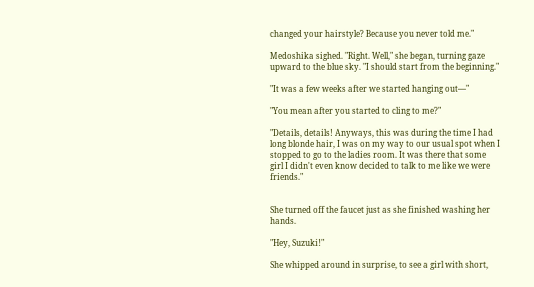changed your hairstyle? Because you never told me."

Medoshika sighed. "Right. Well," she began, turning gaze upward to the blue sky. "I should start from the beginning."

"It was a few weeks after we started hanging out—"

"You mean after you started to cling to me?"

"Details, details! Anyways, this was during the time I had long blonde hair, I was on my way to our usual spot when I stopped to go to the ladies room. It was there that some girl I didn't even know decided to talk to me like we were friends."


She turned off the faucet just as she finished washing her hands.

"Hey, Suzuki!"

She whipped around in surprise, to see a girl with short,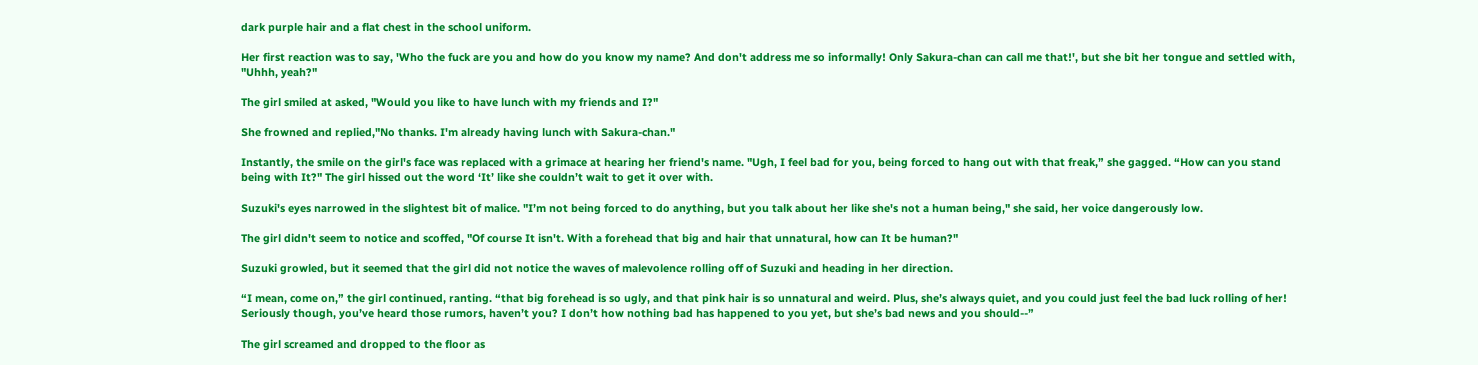dark purple hair and a flat chest in the school uniform.

Her first reaction was to say, 'Who the fuck are you and how do you know my name? And don't address me so informally! Only Sakura-chan can call me that!', but she bit her tongue and settled with, "Uhhh, yeah?"

The girl smiled at asked, "Would you like to have lunch with my friends and I?"

She frowned and replied,"No thanks. I'm already having lunch with Sakura-chan."

Instantly, the smile on the girl's face was replaced with a grimace at hearing her friend's name. "Ugh, I feel bad for you, being forced to hang out with that freak,” she gagged. “How can you stand being with It?" The girl hissed out the word ‘It’ like she couldn’t wait to get it over with.

Suzuki's eyes narrowed in the slightest bit of malice. "I’m not being forced to do anything, but you talk about her like she's not a human being," she said, her voice dangerously low.

The girl didn't seem to notice and scoffed, "Of course It isn't. With a forehead that big and hair that unnatural, how can It be human?"

Suzuki growled, but it seemed that the girl did not notice the waves of malevolence rolling off of Suzuki and heading in her direction.

“I mean, come on,” the girl continued, ranting. “that big forehead is so ugly, and that pink hair is so unnatural and weird. Plus, she’s always quiet, and you could just feel the bad luck rolling of her! Seriously though, you’ve heard those rumors, haven’t you? I don’t how nothing bad has happened to you yet, but she’s bad news and you should--”

The girl screamed and dropped to the floor as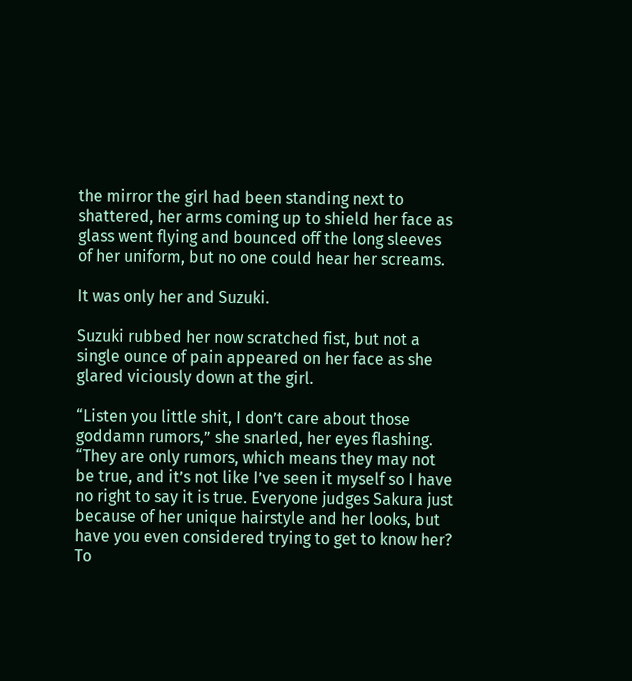the mirror the girl had been standing next to shattered, her arms coming up to shield her face as glass went flying and bounced off the long sleeves of her uniform, but no one could hear her screams.

It was only her and Suzuki.

Suzuki rubbed her now scratched fist, but not a single ounce of pain appeared on her face as she glared viciously down at the girl.

“Listen you little shit, I don’t care about those goddamn rumors,” she snarled, her eyes flashing. “They are only rumors, which means they may not be true, and it’s not like I’ve seen it myself so I have no right to say it is true. Everyone judges Sakura just because of her unique hairstyle and her looks, but have you even considered trying to get to know her? To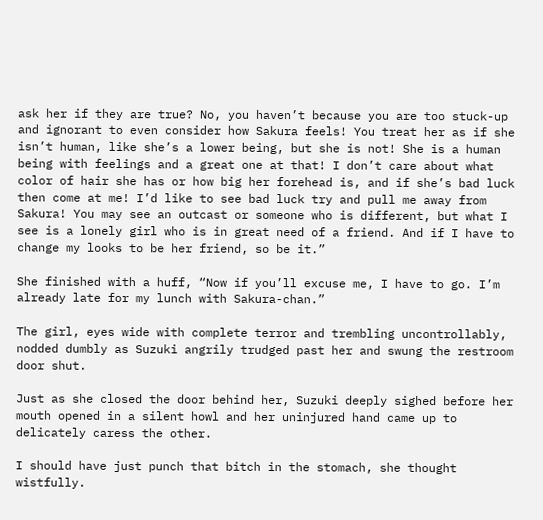ask her if they are true? No, you haven’t because you are too stuck-up and ignorant to even consider how Sakura feels! You treat her as if she isn’t human, like she’s a lower being, but she is not! She is a human being with feelings and a great one at that! I don’t care about what color of hair she has or how big her forehead is, and if she’s bad luck then come at me! I’d like to see bad luck try and pull me away from Sakura! You may see an outcast or someone who is different, but what I see is a lonely girl who is in great need of a friend. And if I have to change my looks to be her friend, so be it.”

She finished with a huff, “Now if you’ll excuse me, I have to go. I’m already late for my lunch with Sakura-chan.”

The girl, eyes wide with complete terror and trembling uncontrollably, nodded dumbly as Suzuki angrily trudged past her and swung the restroom door shut.

Just as she closed the door behind her, Suzuki deeply sighed before her mouth opened in a silent howl and her uninjured hand came up to delicately caress the other.

I should have just punch that bitch in the stomach, she thought wistfully.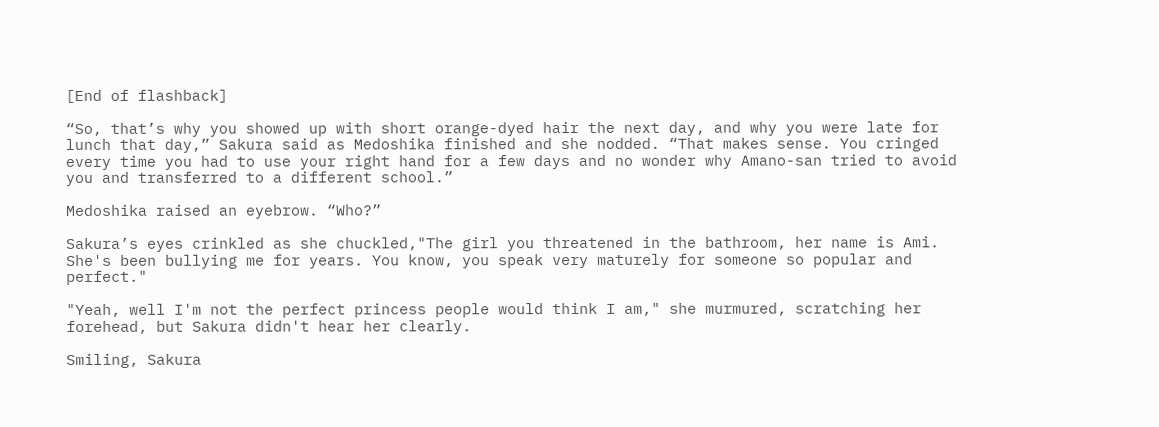[End of flashback]

“So, that’s why you showed up with short orange-dyed hair the next day, and why you were late for lunch that day,” Sakura said as Medoshika finished and she nodded. “That makes sense. You cringed every time you had to use your right hand for a few days and no wonder why Amano-san tried to avoid you and transferred to a different school.”

Medoshika raised an eyebrow. “Who?”

Sakura’s eyes crinkled as she chuckled,"The girl you threatened in the bathroom, her name is Ami. She's been bullying me for years. You know, you speak very maturely for someone so popular and perfect."

"Yeah, well I'm not the perfect princess people would think I am," she murmured, scratching her forehead, but Sakura didn't hear her clearly.

Smiling, Sakura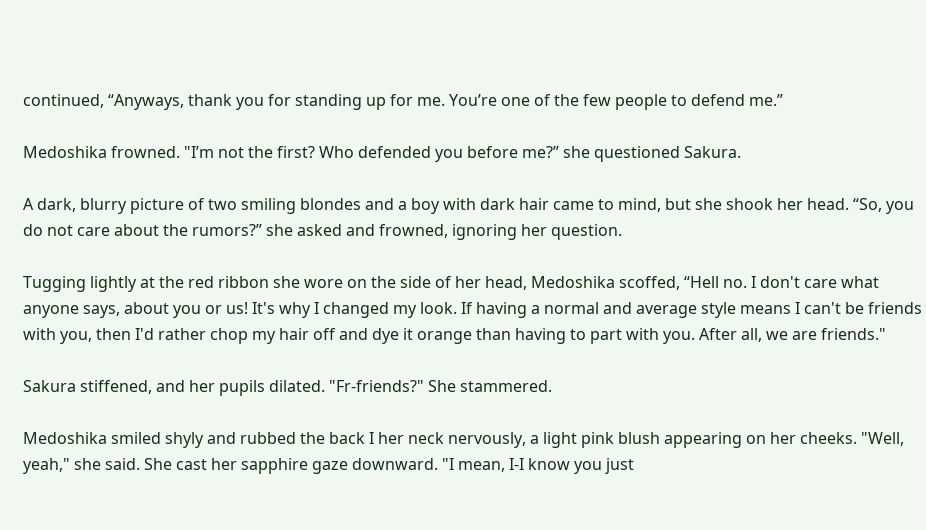continued, “Anyways, thank you for standing up for me. You’re one of the few people to defend me.”

Medoshika frowned. "I’m not the first? Who defended you before me?” she questioned Sakura.

A dark, blurry picture of two smiling blondes and a boy with dark hair came to mind, but she shook her head. “So, you do not care about the rumors?” she asked and frowned, ignoring her question.

Tugging lightly at the red ribbon she wore on the side of her head, Medoshika scoffed, “Hell no. I don't care what anyone says, about you or us! It's why I changed my look. If having a normal and average style means I can't be friends with you, then I'd rather chop my hair off and dye it orange than having to part with you. After all, we are friends."

Sakura stiffened, and her pupils dilated. "Fr-friends?" She stammered.

Medoshika smiled shyly and rubbed the back I her neck nervously, a light pink blush appearing on her cheeks. "Well, yeah," she said. She cast her sapphire gaze downward. "I mean, I-I know you just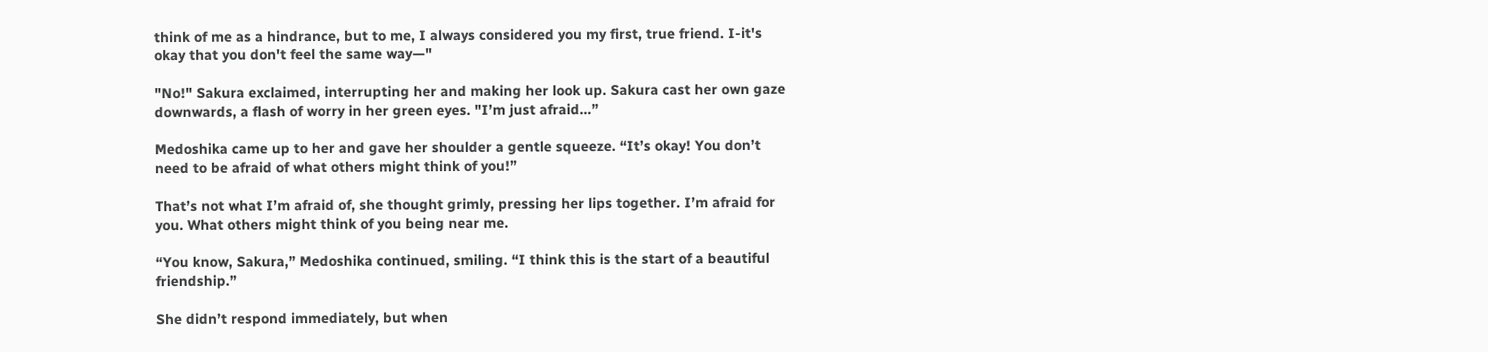think of me as a hindrance, but to me, I always considered you my first, true friend. I-it's okay that you don't feel the same way—"

"No!" Sakura exclaimed, interrupting her and making her look up. Sakura cast her own gaze downwards, a flash of worry in her green eyes. "I’m just afraid…”

Medoshika came up to her and gave her shoulder a gentle squeeze. “It’s okay! You don’t need to be afraid of what others might think of you!”

That’s not what I’m afraid of, she thought grimly, pressing her lips together. I’m afraid for you. What others might think of you being near me.

“You know, Sakura,” Medoshika continued, smiling. “I think this is the start of a beautiful friendship.”

She didn’t respond immediately, but when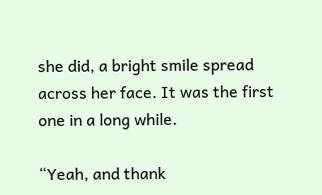she did, a bright smile spread across her face. It was the first one in a long while.

“Yeah, and thank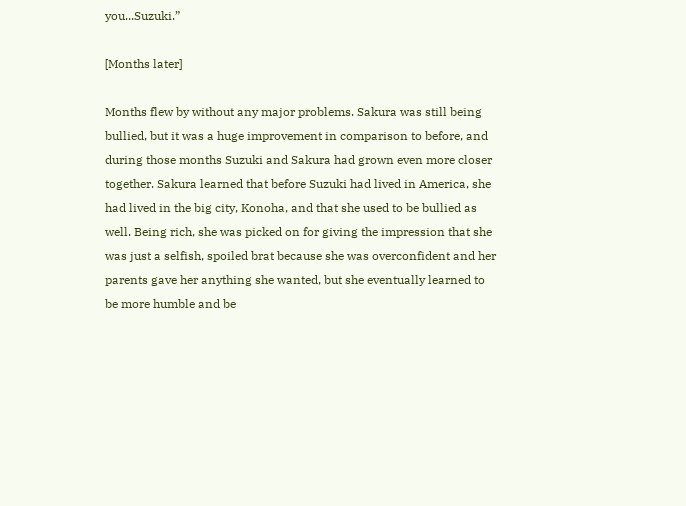you...Suzuki.”

[Months later]

Months flew by without any major problems. Sakura was still being bullied, but it was a huge improvement in comparison to before, and during those months Suzuki and Sakura had grown even more closer together. Sakura learned that before Suzuki had lived in America, she had lived in the big city, Konoha, and that she used to be bullied as well. Being rich, she was picked on for giving the impression that she was just a selfish, spoiled brat because she was overconfident and her parents gave her anything she wanted, but she eventually learned to be more humble and be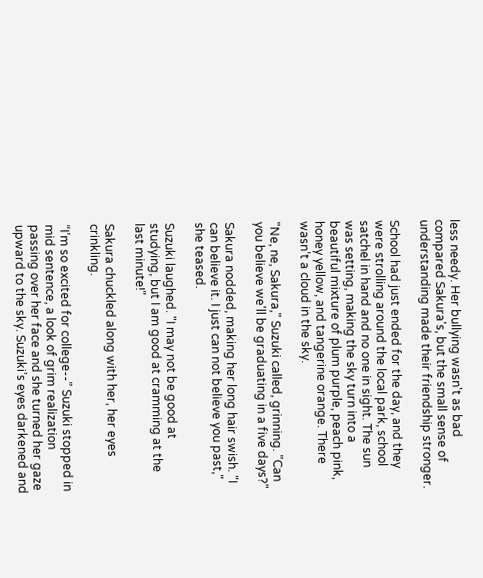less needy. Her bullying wasn't as bad compared Sakura's, but the small sense of understanding made their friendship stronger.

School had just ended for the day, and they were strolling around the local park, school satchel in hand and no one in sight. The sun was setting, making the sky turn into a beautiful mixture of plum purple, peach pink, honey yellow, and tangerine orange. There wasn’t a cloud in the sky.

"Ne, ne, Sakura," Suzuki called, grinning. "Can you believe we'll be graduating in a five days?"

Sakura nodded, making her long hair swish. "I can believe it. I just can not believe you past," she teased.

Suzuki laughed. "I may not be good at studying, but I am good at cramming at the last minute!"

Sakura chuckled along with her, her eyes crinkling.

“I’m so excited for college--” Suzuki stopped in mid sentence, a look of grim realization passing over her face and she turned her gaze upward to the sky. Suzuki’s eyes darkened and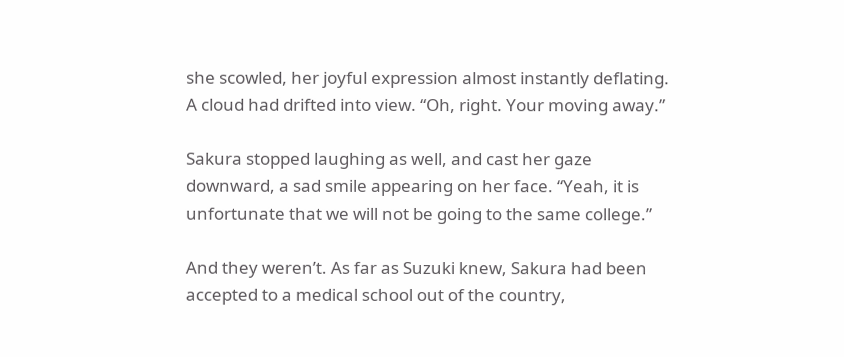she scowled, her joyful expression almost instantly deflating. A cloud had drifted into view. “Oh, right. Your moving away.”

Sakura stopped laughing as well, and cast her gaze downward, a sad smile appearing on her face. “Yeah, it is unfortunate that we will not be going to the same college.”

And they weren’t. As far as Suzuki knew, Sakura had been accepted to a medical school out of the country,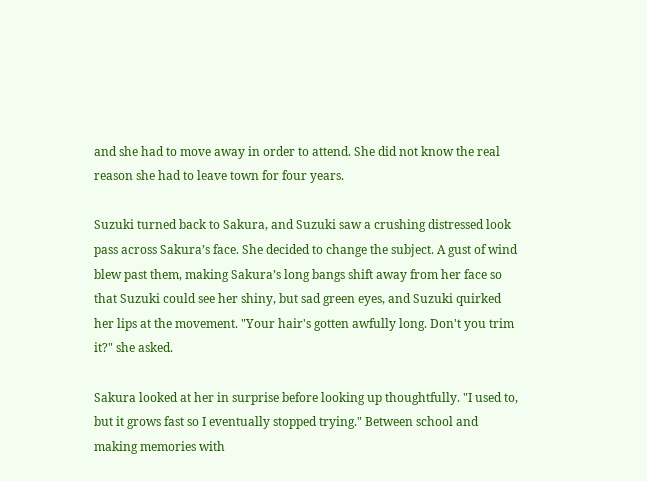and she had to move away in order to attend. She did not know the real reason she had to leave town for four years.

Suzuki turned back to Sakura, and Suzuki saw a crushing distressed look pass across Sakura’s face. She decided to change the subject. A gust of wind blew past them, making Sakura’s long bangs shift away from her face so that Suzuki could see her shiny, but sad green eyes, and Suzuki quirked her lips at the movement. "Your hair's gotten awfully long. Don't you trim it?" she asked.

Sakura looked at her in surprise before looking up thoughtfully. "I used to, but it grows fast so I eventually stopped trying." Between school and making memories with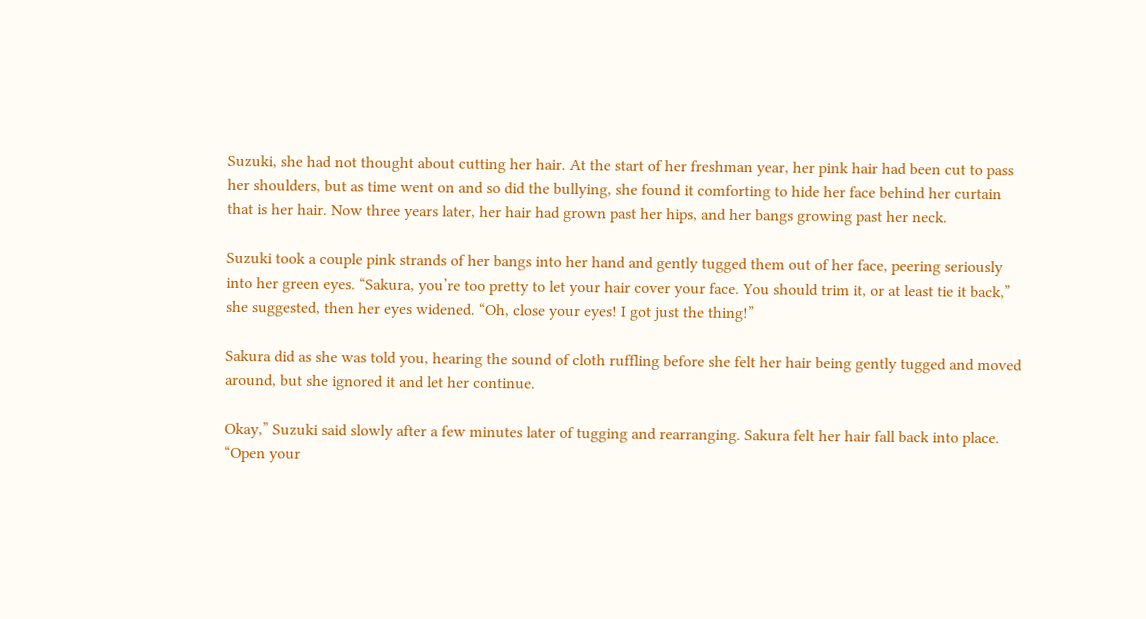Suzuki, she had not thought about cutting her hair. At the start of her freshman year, her pink hair had been cut to pass her shoulders, but as time went on and so did the bullying, she found it comforting to hide her face behind her curtain that is her hair. Now three years later, her hair had grown past her hips, and her bangs growing past her neck.

Suzuki took a couple pink strands of her bangs into her hand and gently tugged them out of her face, peering seriously into her green eyes. “Sakura, you’re too pretty to let your hair cover your face. You should trim it, or at least tie it back,” she suggested, then her eyes widened. “Oh, close your eyes! I got just the thing!”

Sakura did as she was told you, hearing the sound of cloth ruffling before she felt her hair being gently tugged and moved around, but she ignored it and let her continue.

Okay,” Suzuki said slowly after a few minutes later of tugging and rearranging. Sakura felt her hair fall back into place. “Open your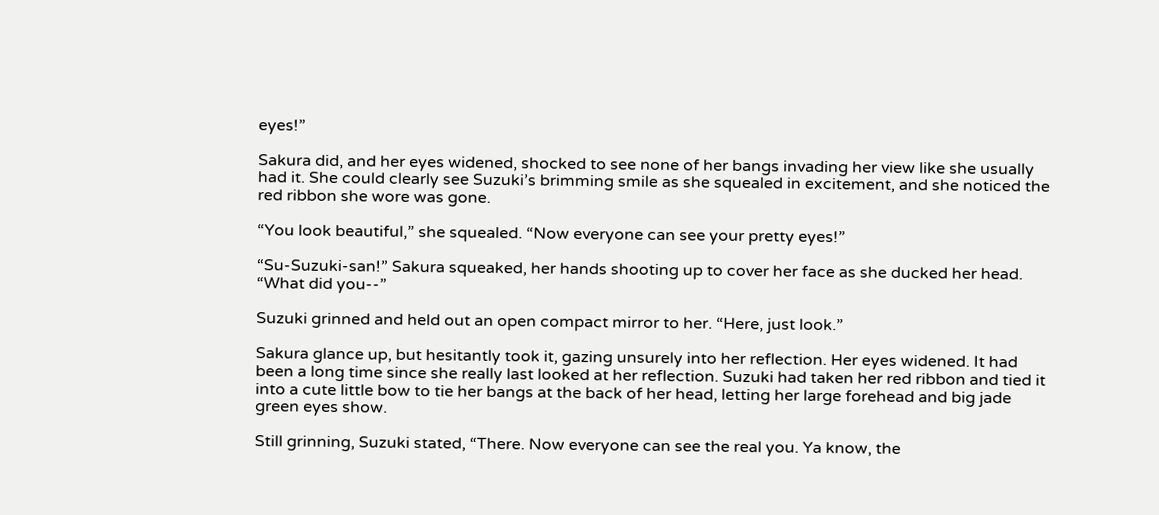eyes!”

Sakura did, and her eyes widened, shocked to see none of her bangs invading her view like she usually had it. She could clearly see Suzuki’s brimming smile as she squealed in excitement, and she noticed the red ribbon she wore was gone.

“You look beautiful,” she squealed. “Now everyone can see your pretty eyes!”

“Su-Suzuki-san!” Sakura squeaked, her hands shooting up to cover her face as she ducked her head. “What did you--”

Suzuki grinned and held out an open compact mirror to her. “Here, just look.”

Sakura glance up, but hesitantly took it, gazing unsurely into her reflection. Her eyes widened. It had been a long time since she really last looked at her reflection. Suzuki had taken her red ribbon and tied it into a cute little bow to tie her bangs at the back of her head, letting her large forehead and big jade green eyes show.

Still grinning, Suzuki stated, “There. Now everyone can see the real you. Ya know, the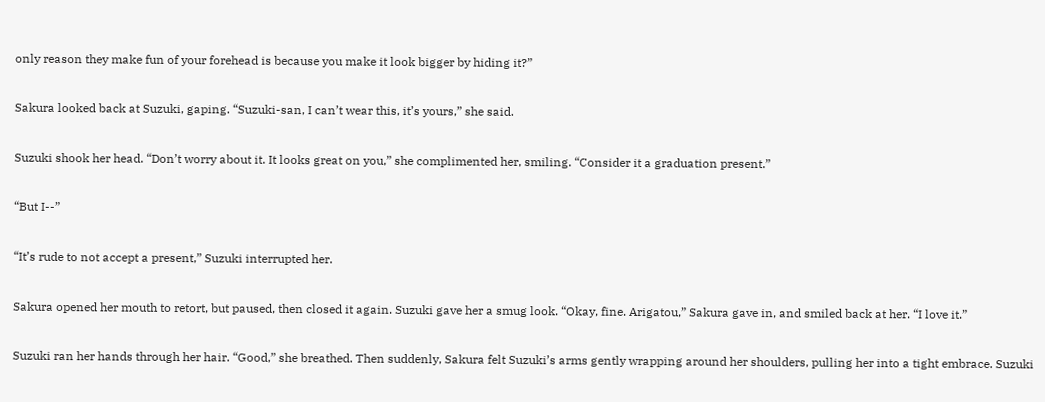only reason they make fun of your forehead is because you make it look bigger by hiding it?”

Sakura looked back at Suzuki, gaping. “Suzuki-san, I can’t wear this, it’s yours,” she said.

Suzuki shook her head. “Don’t worry about it. It looks great on you,” she complimented her, smiling. “Consider it a graduation present.”

“But I--”

“It’s rude to not accept a present,” Suzuki interrupted her.

Sakura opened her mouth to retort, but paused, then closed it again. Suzuki gave her a smug look. “Okay, fine. Arigatou,” Sakura gave in, and smiled back at her. “I love it.”

Suzuki ran her hands through her hair. “Good,” she breathed. Then suddenly, Sakura felt Suzuki’s arms gently wrapping around her shoulders, pulling her into a tight embrace. Suzuki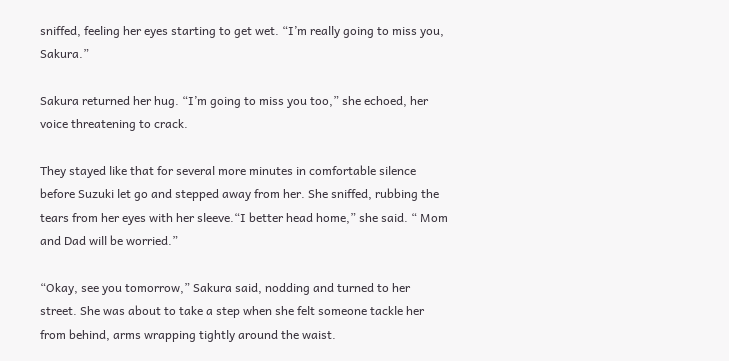sniffed, feeling her eyes starting to get wet. “I’m really going to miss you, Sakura.”

Sakura returned her hug. “I’m going to miss you too,” she echoed, her voice threatening to crack.

They stayed like that for several more minutes in comfortable silence before Suzuki let go and stepped away from her. She sniffed, rubbing the tears from her eyes with her sleeve.“I better head home,” she said. “ Mom and Dad will be worried.”

“Okay, see you tomorrow,” Sakura said, nodding and turned to her street. She was about to take a step when she felt someone tackle her from behind, arms wrapping tightly around the waist.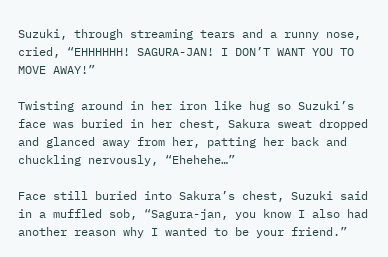Suzuki, through streaming tears and a runny nose, cried, “EHHHHHH! SAGURA-JAN! I DON’T WANT YOU TO MOVE AWAY!”

Twisting around in her iron like hug so Suzuki’s face was buried in her chest, Sakura sweat dropped and glanced away from her, patting her back and chuckling nervously, “Ehehehe…”

Face still buried into Sakura’s chest, Suzuki said in a muffled sob, “Sagura-jan, you know I also had another reason why I wanted to be your friend.”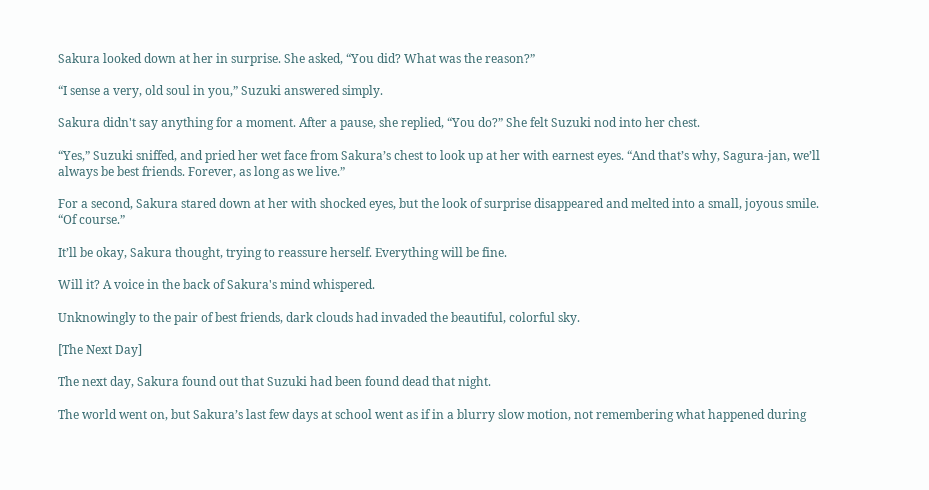Sakura looked down at her in surprise. She asked, “You did? What was the reason?”

“I sense a very, old soul in you,” Suzuki answered simply.

Sakura didn't say anything for a moment. After a pause, she replied, “You do?” She felt Suzuki nod into her chest.

“Yes,” Suzuki sniffed, and pried her wet face from Sakura’s chest to look up at her with earnest eyes. “And that’s why, Sagura-jan, we’ll always be best friends. Forever, as long as we live.”

For a second, Sakura stared down at her with shocked eyes, but the look of surprise disappeared and melted into a small, joyous smile. “Of course.”

It’ll be okay, Sakura thought, trying to reassure herself. Everything will be fine.

Will it? A voice in the back of Sakura's mind whispered.

Unknowingly to the pair of best friends, dark clouds had invaded the beautiful, colorful sky.

[The Next Day]

The next day, Sakura found out that Suzuki had been found dead that night.

The world went on, but Sakura’s last few days at school went as if in a blurry slow motion, not remembering what happened during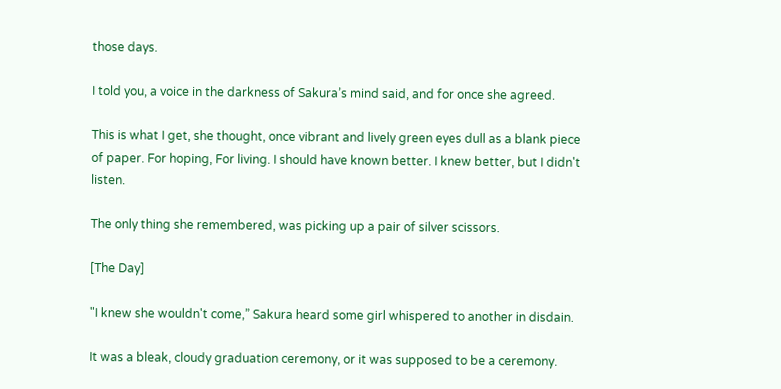those days.

I told you, a voice in the darkness of Sakura’s mind said, and for once she agreed.

This is what I get, she thought, once vibrant and lively green eyes dull as a blank piece of paper. For hoping, For living. I should have known better. I knew better, but I didn't listen.

The only thing she remembered, was picking up a pair of silver scissors.

[The Day]

"I knew she wouldn't come,” Sakura heard some girl whispered to another in disdain.

It was a bleak, cloudy graduation ceremony, or it was supposed to be a ceremony.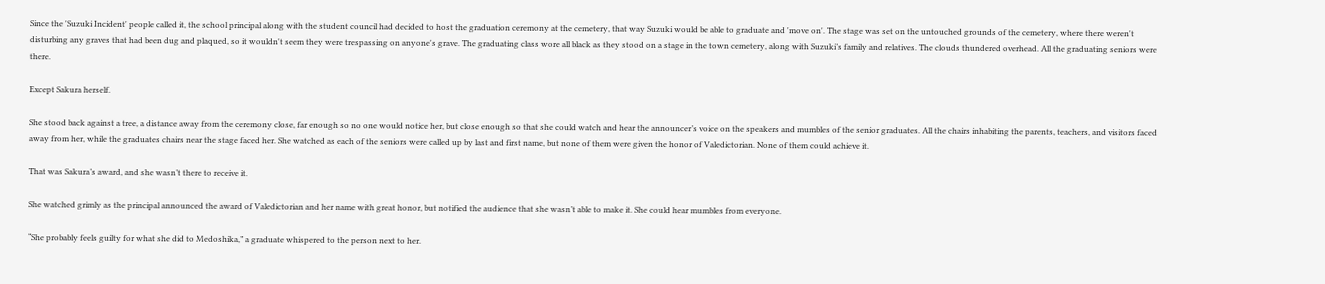Since the 'Suzuki Incident' people called it, the school principal along with the student council had decided to host the graduation ceremony at the cemetery, that way Suzuki would be able to graduate and 'move on'. The stage was set on the untouched grounds of the cemetery, where there weren't disturbing any graves that had been dug and plaqued, so it wouldn't seem they were trespassing on anyone's grave. The graduating class wore all black as they stood on a stage in the town cemetery, along with Suzuki’s family and relatives. The clouds thundered overhead. All the graduating seniors were there.

Except Sakura herself.

She stood back against a tree, a distance away from the ceremony close, far enough so no one would notice her, but close enough so that she could watch and hear the announcer’s voice on the speakers and mumbles of the senior graduates. All the chairs inhabiting the parents, teachers, and visitors faced away from her, while the graduates chairs near the stage faced her. She watched as each of the seniors were called up by last and first name, but none of them were given the honor of Valedictorian. None of them could achieve it.

That was Sakura’s award, and she wasn’t there to receive it.

She watched grimly as the principal announced the award of Valedictorian and her name with great honor, but notified the audience that she wasn’t able to make it. She could hear mumbles from everyone.

“She probably feels guilty for what she did to Medoshika,” a graduate whispered to the person next to her.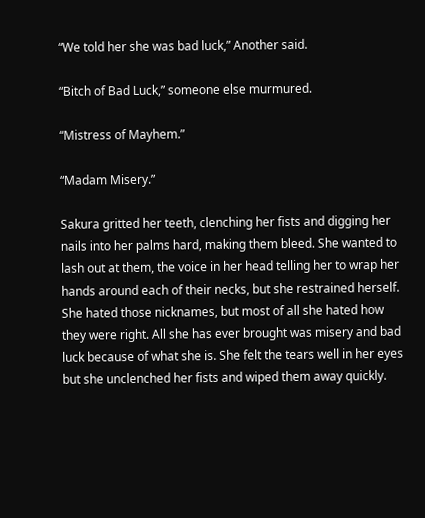“We told her she was bad luck,” Another said.

“Bitch of Bad Luck,” someone else murmured.

“Mistress of Mayhem.”

“Madam Misery.”

Sakura gritted her teeth, clenching her fists and digging her nails into her palms hard, making them bleed. She wanted to lash out at them, the voice in her head telling her to wrap her hands around each of their necks, but she restrained herself. She hated those nicknames, but most of all she hated how they were right. All she has ever brought was misery and bad luck because of what she is. She felt the tears well in her eyes but she unclenched her fists and wiped them away quickly.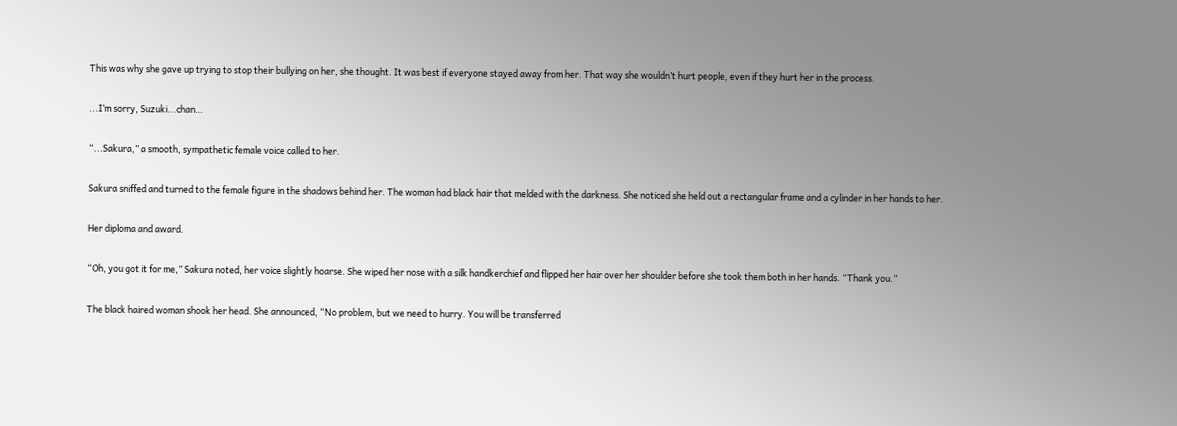This was why she gave up trying to stop their bullying on her, she thought. It was best if everyone stayed away from her. That way she wouldn’t hurt people, even if they hurt her in the process.

...I’m sorry, Suzuki...chan…

“...Sakura,” a smooth, sympathetic female voice called to her.

Sakura sniffed and turned to the female figure in the shadows behind her. The woman had black hair that melded with the darkness. She noticed she held out a rectangular frame and a cylinder in her hands to her.

Her diploma and award.

“Oh, you got it for me,” Sakura noted, her voice slightly hoarse. She wiped her nose with a silk handkerchief and flipped her hair over her shoulder before she took them both in her hands. “Thank you.”

The black haired woman shook her head. She announced, “No problem, but we need to hurry. You will be transferred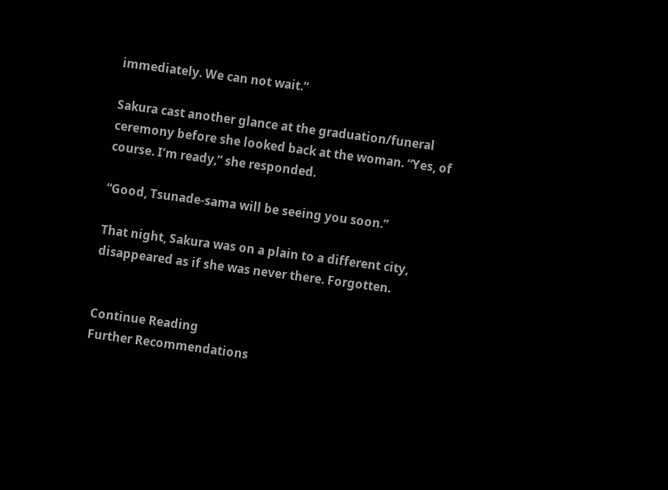immediately. We can not wait.”

Sakura cast another glance at the graduation/funeral ceremony before she looked back at the woman. “Yes, of course. I’m ready,” she responded.

“Good, Tsunade-sama will be seeing you soon.”

That night, Sakura was on a plain to a different city, disappeared as if she was never there. Forgotten.


Continue Reading
Further Recommendations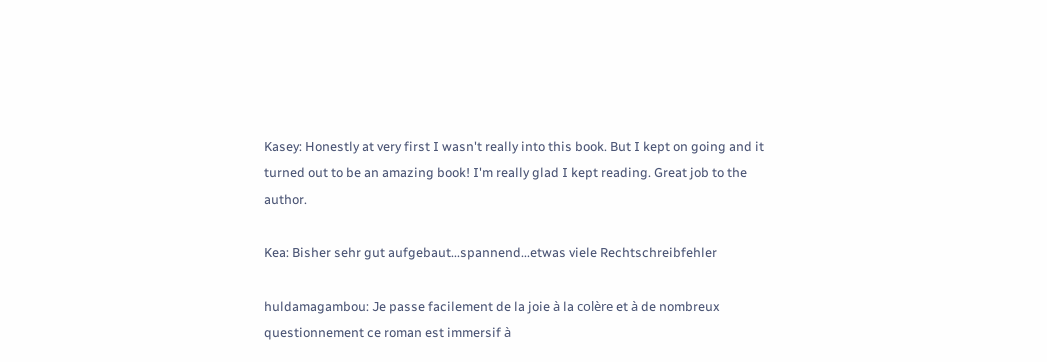Kasey: Honestly at very first I wasn't really into this book. But I kept on going and it turned out to be an amazing book! I'm really glad I kept reading. Great job to the author.

Kea: Bisher sehr gut aufgebaut...spannend...etwas viele Rechtschreibfehler

huldamagambou: Je passe facilement de la joie à la colère et à de nombreux questionnement ce roman est immersif à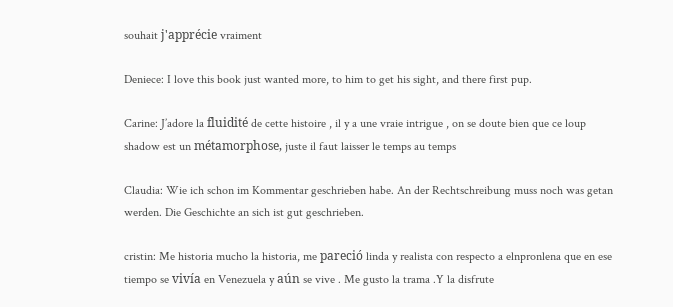souhait j'apprécie vraiment

Deniece: I love this book just wanted more, to him to get his sight, and there first pup.

Carine: J’adore la fluidité de cette histoire , il y a une vraie intrigue , on se doute bien que ce loup shadow est un métamorphose, juste il faut laisser le temps au temps

Claudia: Wie ich schon im Kommentar geschrieben habe. An der Rechtschreibung muss noch was getan werden. Die Geschichte an sich ist gut geschrieben.

cristin: Me historia mucho la historia, me pareció linda y realista con respecto a elnpronlena que en ese tiempo se vivía en Venezuela y aún se vive . Me gusto la trama .Y la disfrute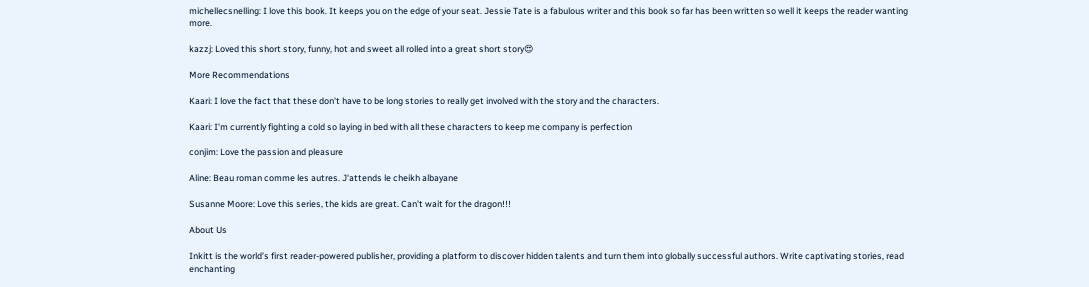michellecsnelling: I love this book. It keeps you on the edge of your seat. Jessie Tate is a fabulous writer and this book so far has been written so well it keeps the reader wanting more.

kazzj: Loved this short story, funny, hot and sweet all rolled into a great short story😍

More Recommendations

Kaari: I love the fact that these don't have to be long stories to really get involved with the story and the characters.

Kaari: I'm currently fighting a cold so laying in bed with all these characters to keep me company is perfection

conjim: Love the passion and pleasure

Aline: Beau roman comme les autres. J'attends le cheikh albayane

Susanne Moore: Love this series, the kids are great. Can't wait for the dragon!!!

About Us

Inkitt is the world’s first reader-powered publisher, providing a platform to discover hidden talents and turn them into globally successful authors. Write captivating stories, read enchanting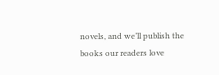novels, and we’ll publish the books our readers love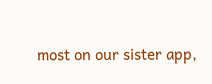most on our sister app,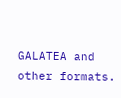GALATEA and other formats.